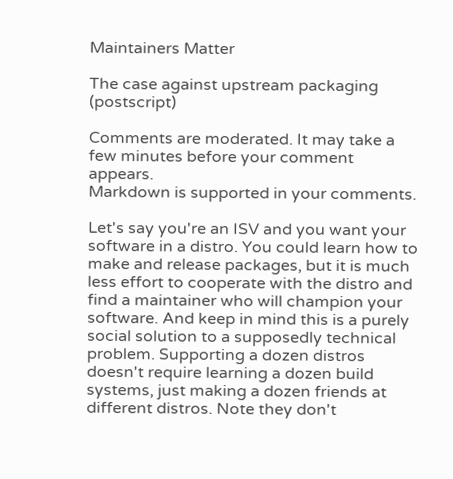Maintainers Matter

The case against upstream packaging (postscript)

Comments are moderated. It may take a few minutes before your comment appears.
Markdown is supported in your comments.

Let's say you're an ISV and you want your software in a distro. You could learn how to make and release packages, but it is much less effort to cooperate with the distro and find a maintainer who will champion your software. And keep in mind this is a purely social solution to a supposedly technical problem. Supporting a dozen distros doesn't require learning a dozen build systems, just making a dozen friends at different distros. Note they don't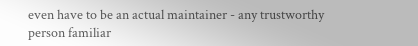even have to be an actual maintainer - any trustworthy person familiar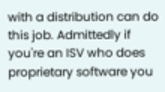with a distribution can do this job. Admittedly if you're an ISV who does proprietary software you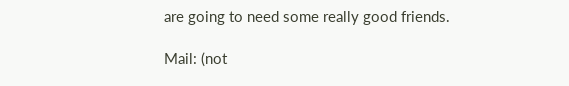are going to need some really good friends.

Mail: (not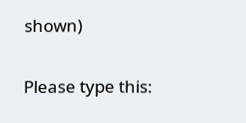shown)

Please type this: